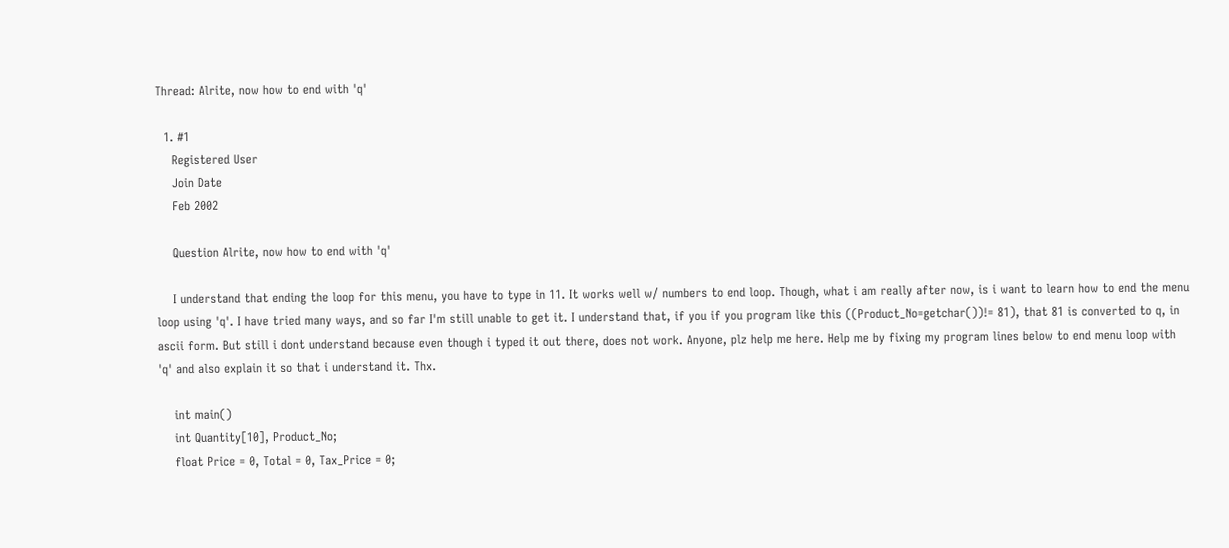Thread: Alrite, now how to end with 'q'

  1. #1
    Registered User
    Join Date
    Feb 2002

    Question Alrite, now how to end with 'q'

    I understand that ending the loop for this menu, you have to type in 11. It works well w/ numbers to end loop. Though, what i am really after now, is i want to learn how to end the menu loop using 'q'. I have tried many ways, and so far I'm still unable to get it. I understand that, if you if you program like this ((Product_No=getchar())!= 81), that 81 is converted to q, in ascii form. But still i dont understand because even though i typed it out there, does not work. Anyone, plz help me here. Help me by fixing my program lines below to end menu loop with 'q' and also explain it so that i understand it. Thx.

    int main()
    int Quantity[10], Product_No;
    float Price = 0, Total = 0, Tax_Price = 0;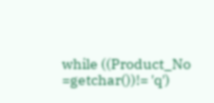while ((Product_No =getchar())!= 'q')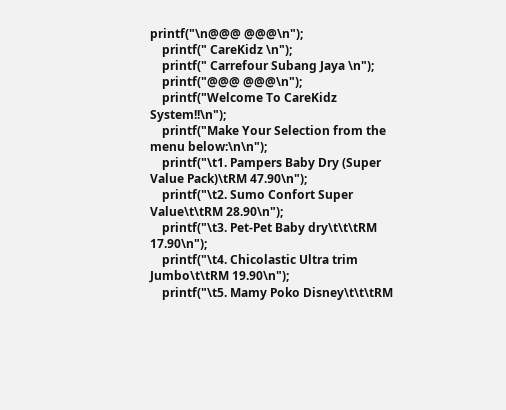printf("\n@@@ @@@\n");
    printf(" CareKidz \n");
    printf(" Carrefour Subang Jaya \n");
    printf("@@@ @@@\n");
    printf("Welcome To CareKidz System!!\n");
    printf("Make Your Selection from the menu below:\n\n");
    printf("\t1. Pampers Baby Dry (Super Value Pack)\tRM 47.90\n");
    printf("\t2. Sumo Confort Super Value\t\tRM 28.90\n");
    printf("\t3. Pet-Pet Baby dry\t\t\tRM 17.90\n");
    printf("\t4. Chicolastic Ultra trim Jumbo\t\tRM 19.90\n");
    printf("\t5. Mamy Poko Disney\t\t\tRM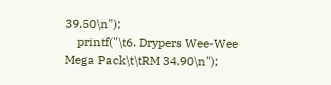39.50\n");
    printf("\t6. Drypers Wee-Wee Mega Pack\t\tRM 34.90\n");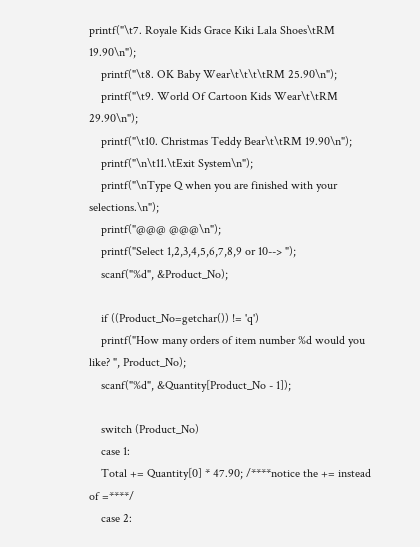printf("\t7. Royale Kids Grace Kiki Lala Shoes\tRM 19.90\n");
    printf("\t8. OK Baby Wear\t\t\t\tRM 25.90\n");
    printf("\t9. World Of Cartoon Kids Wear\t\tRM 29.90\n");
    printf("\t10. Christmas Teddy Bear\t\tRM 19.90\n");
    printf("\n\t11.\tExit System\n");
    printf("\nType Q when you are finished with your selections.\n");
    printf("@@@ @@@\n");
    printf("Select 1,2,3,4,5,6,7,8,9 or 10--> ");
    scanf("%d", &Product_No);

    if ((Product_No=getchar()) != 'q')
    printf("How many orders of item number %d would you like? ", Product_No);
    scanf("%d", &Quantity[Product_No - 1]);

    switch (Product_No)
    case 1:
    Total += Quantity[0] * 47.90; /****notice the += instead of =****/
    case 2: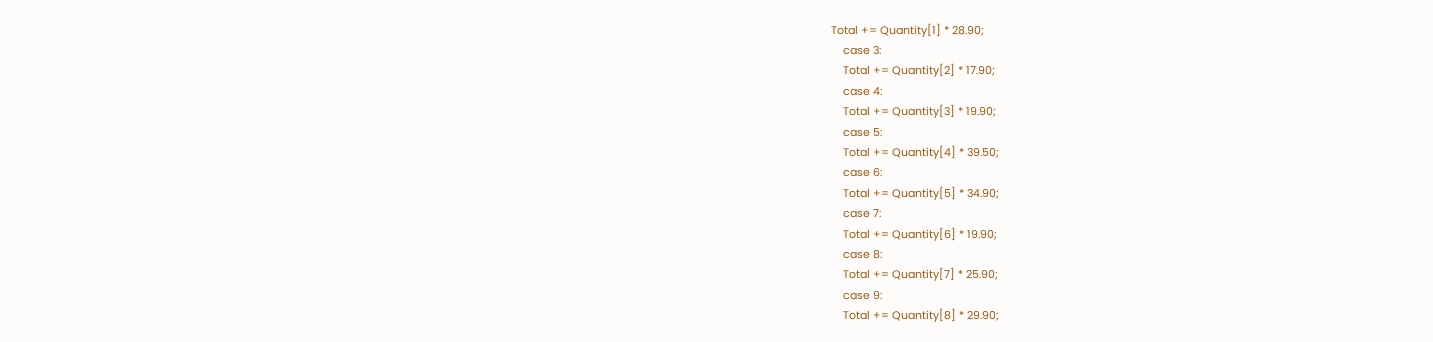Total += Quantity[1] * 28.90;
    case 3:
    Total += Quantity[2] * 17.90;
    case 4:
    Total += Quantity[3] * 19.90;
    case 5:
    Total += Quantity[4] * 39.50;
    case 6:
    Total += Quantity[5] * 34.90;
    case 7:
    Total += Quantity[6] * 19.90;
    case 8:
    Total += Quantity[7] * 25.90;
    case 9:
    Total += Quantity[8] * 29.90;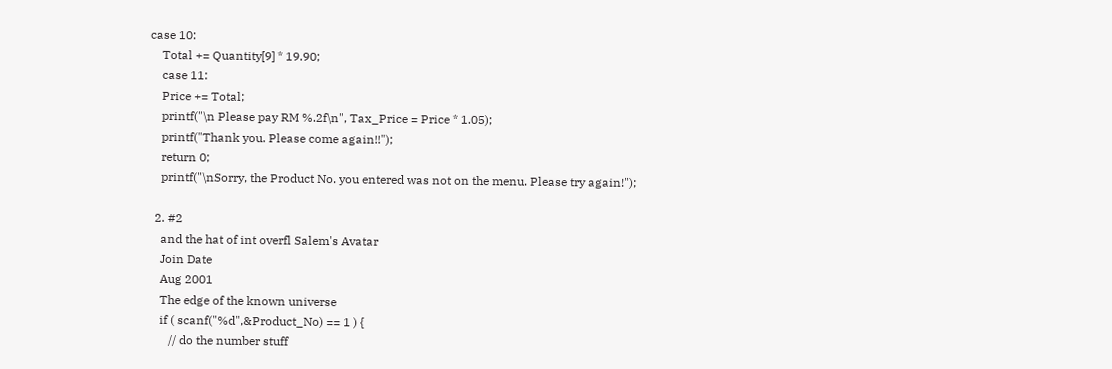case 10:
    Total += Quantity[9] * 19.90;
    case 11:
    Price += Total;
    printf("\n Please pay RM %.2f\n", Tax_Price = Price * 1.05);
    printf("Thank you. Please come again!!");
    return 0;
    printf("\nSorry, the Product No. you entered was not on the menu. Please try again!");

  2. #2
    and the hat of int overfl Salem's Avatar
    Join Date
    Aug 2001
    The edge of the known universe
    if ( scanf("%d",&Product_No) == 1 ) {
       // do the number stuff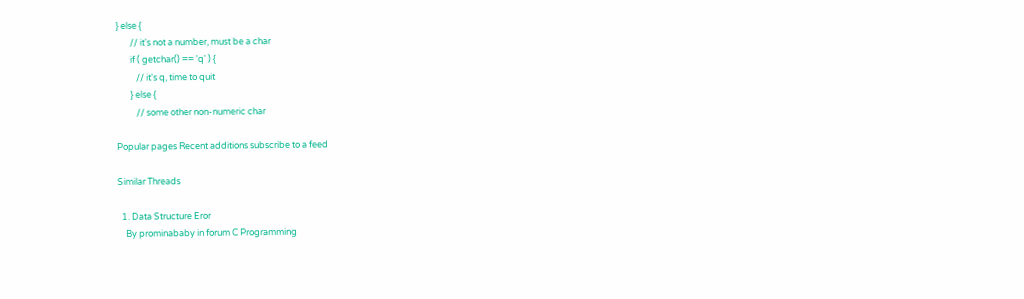} else {
       // it's not a number, must be a char
       if ( getchar() == 'q' ) {
          // it's q, time to quit
       } else {
          // some other non-numeric char

Popular pages Recent additions subscribe to a feed

Similar Threads

  1. Data Structure Eror
    By prominababy in forum C Programming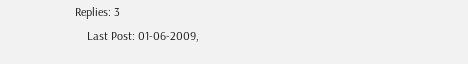Replies: 3
    Last Post: 01-06-2009,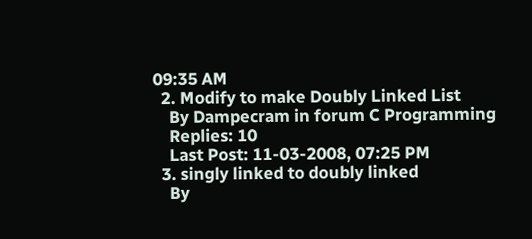09:35 AM
  2. Modify to make Doubly Linked List
    By Dampecram in forum C Programming
    Replies: 10
    Last Post: 11-03-2008, 07:25 PM
  3. singly linked to doubly linked
    By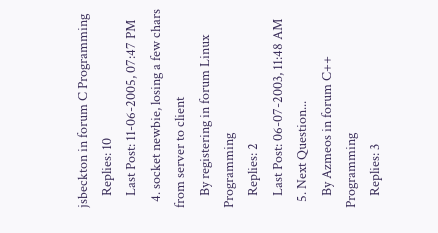jsbeckton in forum C Programming
    Replies: 10
    Last Post: 11-06-2005, 07:47 PM
  4. socket newbie, losing a few chars from server to client
    By registering in forum Linux Programming
    Replies: 2
    Last Post: 06-07-2003, 11:48 AM
  5. Next Question...
    By Azmeos in forum C++ Programming
    Replies: 3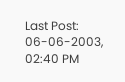Last Post: 06-06-2003, 02:40 PM